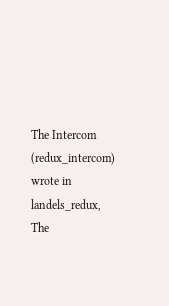The Intercom (redux_intercom) wrote in landels_redux,
The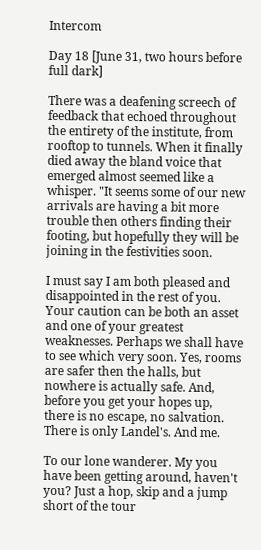Intercom

Day 18 [June 31, two hours before full dark]

There was a deafening screech of feedback that echoed throughout the entirety of the institute, from rooftop to tunnels. When it finally died away the bland voice that emerged almost seemed like a whisper. "It seems some of our new arrivals are having a bit more trouble then others finding their footing, but hopefully they will be joining in the festivities soon.

I must say I am both pleased and disappointed in the rest of you. Your caution can be both an asset and one of your greatest weaknesses. Perhaps we shall have to see which very soon. Yes, rooms are safer then the halls, but nowhere is actually safe. And, before you get your hopes up, there is no escape, no salvation. There is only Landel's. And me.

To our lone wanderer. My you have been getting around, haven't you? Just a hop, skip and a jump short of the tour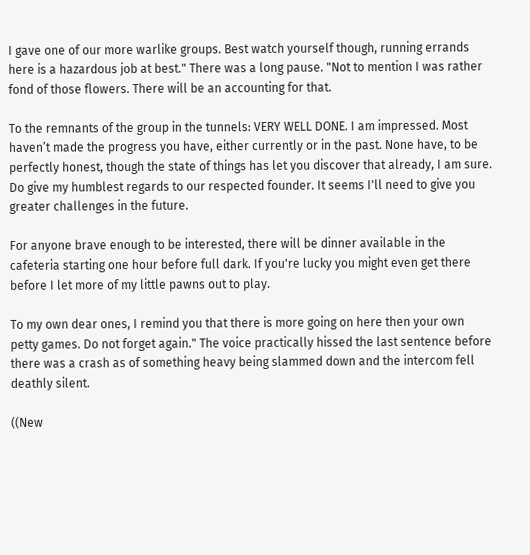I gave one of our more warlike groups. Best watch yourself though, running errands here is a hazardous job at best." There was a long pause. "Not to mention I was rather fond of those flowers. There will be an accounting for that.

To the remnants of the group in the tunnels: VERY WELL DONE. I am impressed. Most haven’t made the progress you have, either currently or in the past. None have, to be perfectly honest, though the state of things has let you discover that already, I am sure. Do give my humblest regards to our respected founder. It seems I'll need to give you greater challenges in the future.

For anyone brave enough to be interested, there will be dinner available in the cafeteria starting one hour before full dark. If you're lucky you might even get there before I let more of my little pawns out to play.

To my own dear ones, I remind you that there is more going on here then your own petty games. Do not forget again." The voice practically hissed the last sentence before there was a crash as of something heavy being slammed down and the intercom fell deathly silent.

((New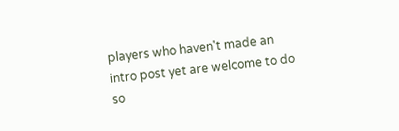players who haven't made an intro post yet are welcome to do so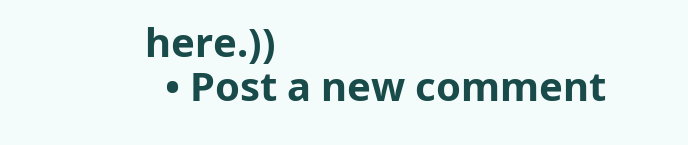here.))
  • Post a new comment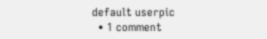default userpic
  • 1 comment